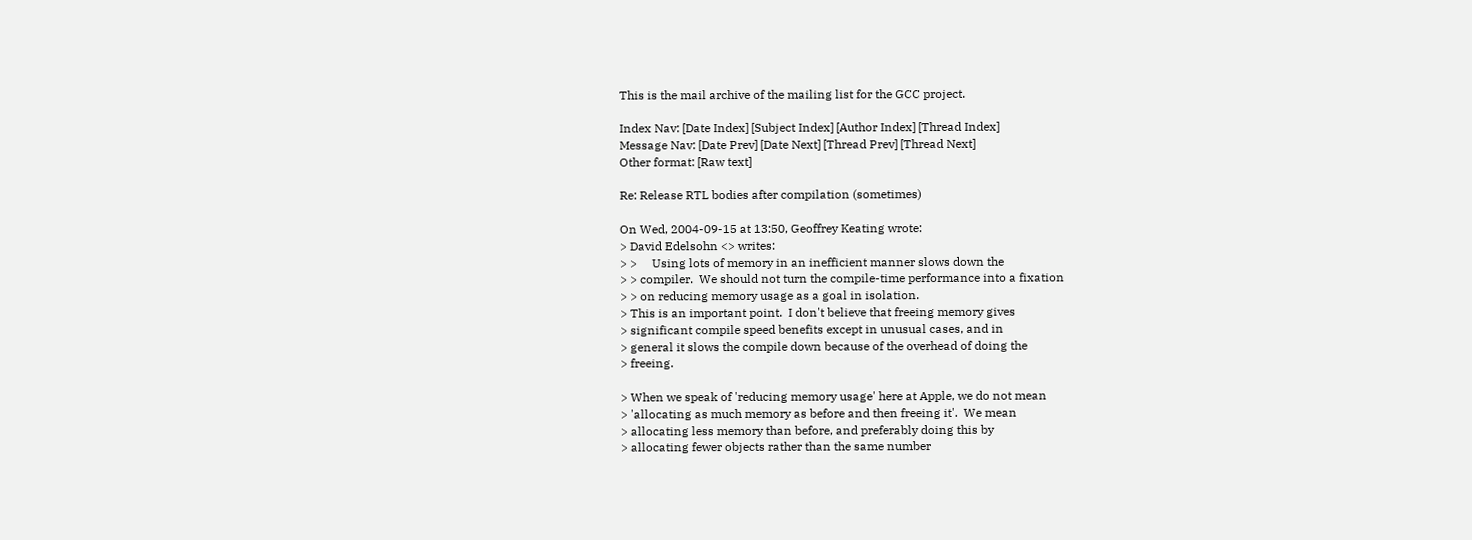This is the mail archive of the mailing list for the GCC project.

Index Nav: [Date Index] [Subject Index] [Author Index] [Thread Index]
Message Nav: [Date Prev] [Date Next] [Thread Prev] [Thread Next]
Other format: [Raw text]

Re: Release RTL bodies after compilation (sometimes)

On Wed, 2004-09-15 at 13:50, Geoffrey Keating wrote:
> David Edelsohn <> writes:
> >     Using lots of memory in an inefficient manner slows down the
> > compiler.  We should not turn the compile-time performance into a fixation
> > on reducing memory usage as a goal in isolation.
> This is an important point.  I don't believe that freeing memory gives
> significant compile speed benefits except in unusual cases, and in
> general it slows the compile down because of the overhead of doing the
> freeing.

> When we speak of 'reducing memory usage' here at Apple, we do not mean
> 'allocating as much memory as before and then freeing it'.  We mean
> allocating less memory than before, and preferably doing this by
> allocating fewer objects rather than the same number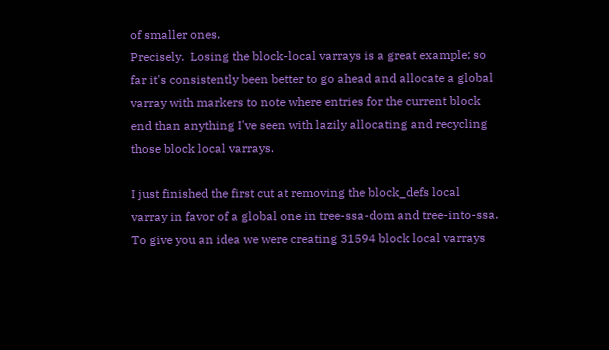of smaller ones.
Precisely.  Losing the block-local varrays is a great example; so
far it's consistently been better to go ahead and allocate a global
varray with markers to note where entries for the current block
end than anything I've seen with lazily allocating and recycling
those block local varrays.

I just finished the first cut at removing the block_defs local
varray in favor of a global one in tree-ssa-dom and tree-into-ssa.
To give you an idea we were creating 31594 block local varrays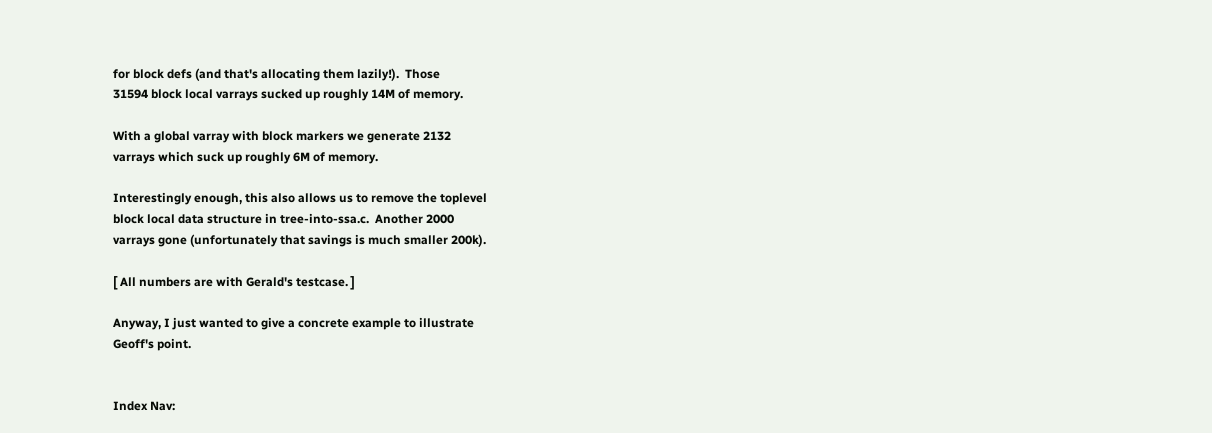for block defs (and that's allocating them lazily!).  Those
31594 block local varrays sucked up roughly 14M of memory.

With a global varray with block markers we generate 2132
varrays which suck up roughly 6M of memory.

Interestingly enough, this also allows us to remove the toplevel
block local data structure in tree-into-ssa.c.  Another 2000
varrays gone (unfortunately that savings is much smaller 200k).

[ All numbers are with Gerald's testcase. ]

Anyway, I just wanted to give a concrete example to illustrate
Geoff's point.


Index Nav: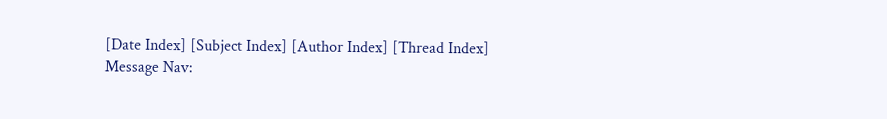[Date Index] [Subject Index] [Author Index] [Thread Index]
Message Nav: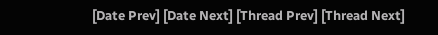[Date Prev] [Date Next] [Thread Prev] [Thread Next]